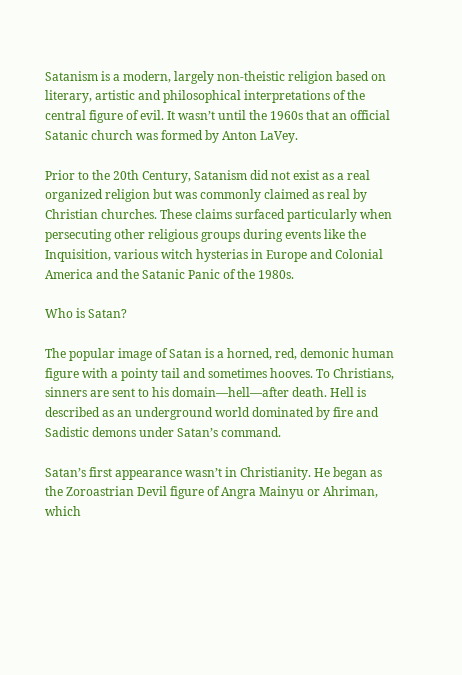Satanism is a modern, largely non-theistic religion based on literary, artistic and philosophical interpretations of the central figure of evil. It wasn’t until the 1960s that an official Satanic church was formed by Anton LaVey.

Prior to the 20th Century, Satanism did not exist as a real organized religion but was commonly claimed as real by Christian churches. These claims surfaced particularly when persecuting other religious groups during events like the Inquisition, various witch hysterias in Europe and Colonial America and the Satanic Panic of the 1980s.

Who is Satan?

The popular image of Satan is a horned, red, demonic human figure with a pointy tail and sometimes hooves. To Christians, sinners are sent to his domain—hell—after death. Hell is described as an underground world dominated by fire and Sadistic demons under Satan’s command.

Satan’s first appearance wasn’t in Christianity. He began as the Zoroastrian Devil figure of Angra Mainyu or Ahriman, which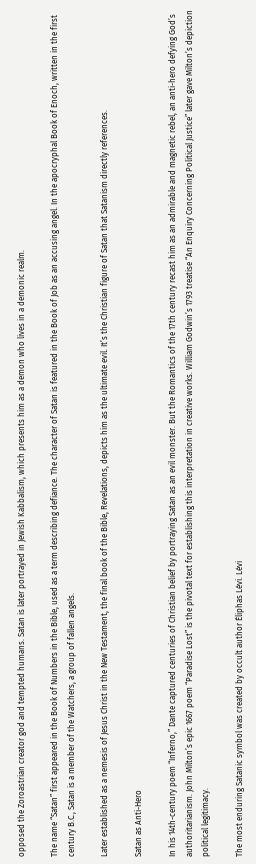opposed the Zoroastrian creator god and tempted humans. Satan is later portrayed in Jewish Kabbalism, which presents him as a demon who lives in a demonic realm.

The name “Satan” first appeared in the Book of Numbers in the Bible, used as a term describing defiance. The character of Satan is featured in the Book of Job as an accusing angel. In the apocryphal Book of Enoch, written in the first century B.C., Satan is a member of the Watchers, a group of fallen angels.

Later established as a nemesis of Jesus Christ in the New Testament, the final book of the Bible, Revelations, depicts him as the ultimate evil. It’s the Christian figure of Satan that Satanism directly references.

Satan as Anti-Hero

In his 14th-century poem “Inferno,” Dante captured centuries of Christian belief by portraying Satan as an evil monster. But the Romantics of the 17th century recast him as an admirable and magnetic rebel, an anti-hero defying God’s authoritarianism. John Milton’s epic 1667 poem “Paradise Lost” is the pivotal text for establishing this interpretation in creative works. William Godwin’s 1793 treatise “An Enquiry Concerning Political Justice” later gave Milton’s depiction political legitimacy.

The most enduring Satanic symbol was created by occult author Éliphas Lévi. Lévi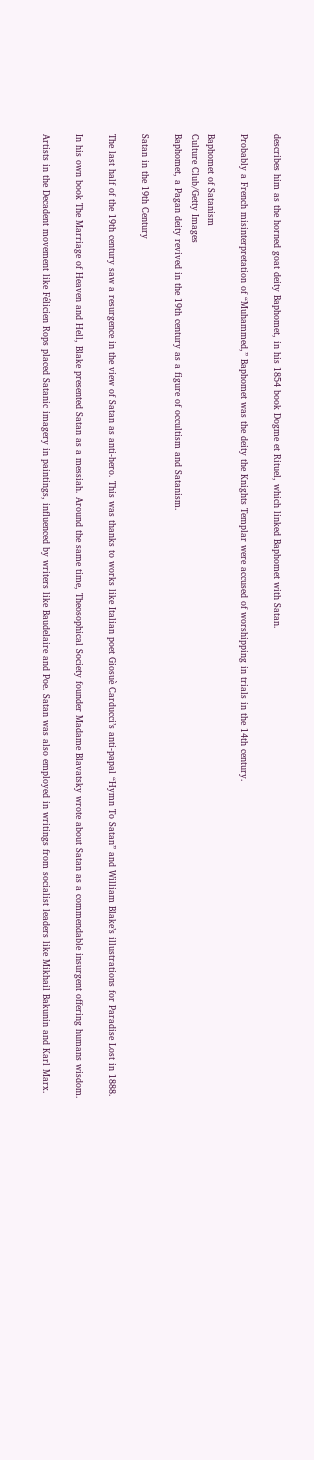describes him as the horned goat deity Baphomet, in his 1854 book Dogme et Rituel, which linked Baphomet with Satan.

Probably a French misinterpretation of “Muhammed,” Baphomet was the deity the Knights Templar were accused of worshipping in trials in the 14th century.

Baphomet of Satanism
Culture Club/Getty Images
Baphomet, a Pagan deity revived in the 19th century as a figure of occultism and Satanism.

Satan in the 19th Century

The last half of the 19th century saw a resurgence in the view of Satan as anti-hero. This was thanks to works like Italian poet Giosuè Carducci’s anti-papal “Hymn To Satan” and William Blake’s illustrations for Paradise Lost in 1888.

In his own book The Marriage of Heaven and Hell, Blake presented Satan as a messiah. Around the same time, Theosophical Society founder Madame Blavatsky wrote about Satan as a commendable insurgent offering humans wisdom.

Artists in the Decadent movement like Félicien Rops placed Satanic imagery in paintings, influenced by writers like Baudelaire and Poe. Satan was also employed in writings from socialist leaders like Mikhail Bakunin and Karl Marx.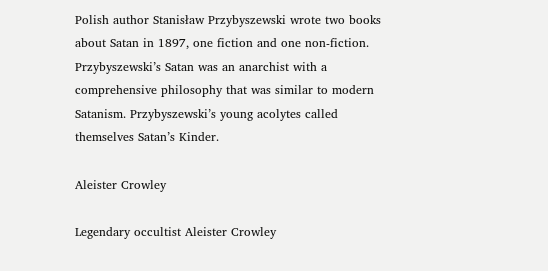Polish author Stanisław Przybyszewski wrote two books about Satan in 1897, one fiction and one non-fiction. Przybyszewski’s Satan was an anarchist with a comprehensive philosophy that was similar to modern Satanism. Przybyszewski’s young acolytes called themselves Satan’s Kinder.

Aleister Crowley

Legendary occultist Aleister Crowley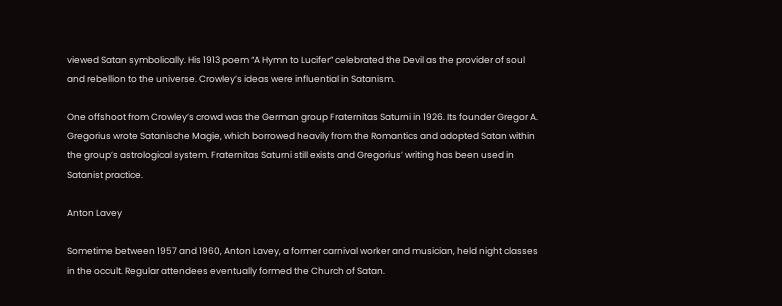viewed Satan symbolically. His 1913 poem “A Hymn to Lucifer” celebrated the Devil as the provider of soul and rebellion to the universe. Crowley’s ideas were influential in Satanism.

One offshoot from Crowley’s crowd was the German group Fraternitas Saturni in 1926. Its founder Gregor A. Gregorius wrote Satanische Magie, which borrowed heavily from the Romantics and adopted Satan within the group’s astrological system. Fraternitas Saturni still exists and Gregorius’ writing has been used in Satanist practice.

Anton Lavey

Sometime between 1957 and 1960, Anton Lavey, a former carnival worker and musician, held night classes in the occult. Regular attendees eventually formed the Church of Satan.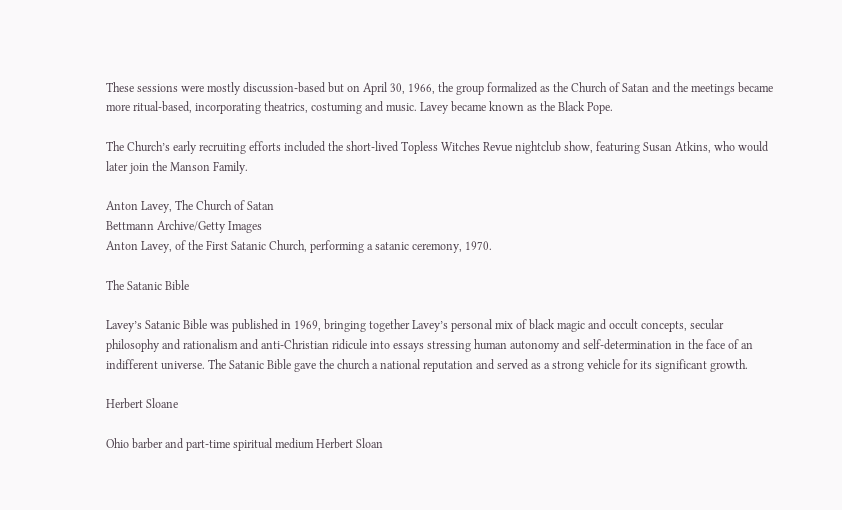These sessions were mostly discussion-based but on April 30, 1966, the group formalized as the Church of Satan and the meetings became more ritual-based, incorporating theatrics, costuming and music. Lavey became known as the Black Pope.

The Church’s early recruiting efforts included the short-lived Topless Witches Revue nightclub show, featuring Susan Atkins, who would later join the Manson Family.

Anton Lavey, The Church of Satan
Bettmann Archive/Getty Images
Anton Lavey, of the First Satanic Church, performing a satanic ceremony, 1970.

The Satanic Bible

Lavey’s Satanic Bible was published in 1969, bringing together Lavey’s personal mix of black magic and occult concepts, secular philosophy and rationalism and anti-Christian ridicule into essays stressing human autonomy and self-determination in the face of an indifferent universe. The Satanic Bible gave the church a national reputation and served as a strong vehicle for its significant growth.

Herbert Sloane

Ohio barber and part-time spiritual medium Herbert Sloan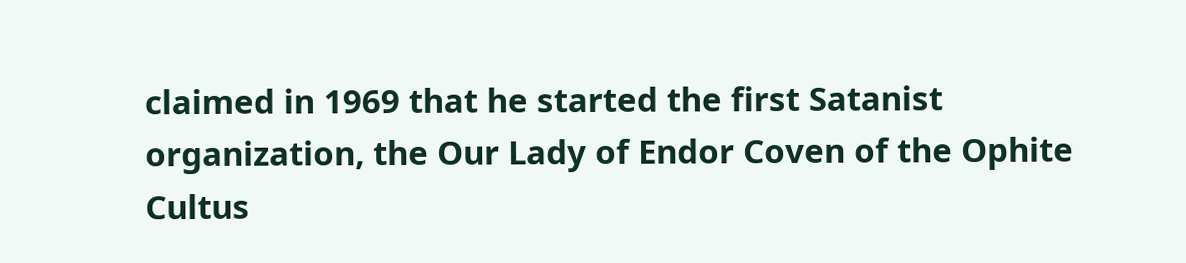claimed in 1969 that he started the first Satanist organization, the Our Lady of Endor Coven of the Ophite Cultus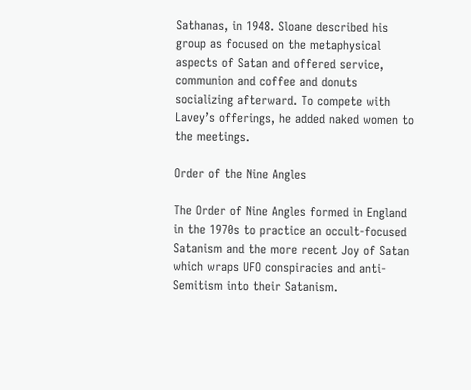Sathanas, in 1948. Sloane described his group as focused on the metaphysical aspects of Satan and offered service, communion and coffee and donuts socializing afterward. To compete with Lavey’s offerings, he added naked women to the meetings.

Order of the Nine Angles

The Order of Nine Angles formed in England in the 1970s to practice an occult-focused Satanism and the more recent Joy of Satan which wraps UFO conspiracies and anti-Semitism into their Satanism.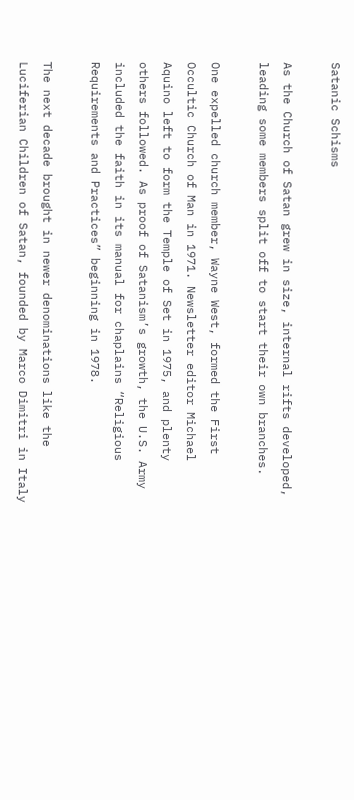Satanic Schisms

As the Church of Satan grew in size, internal rifts developed, leading some members split off to start their own branches.

One expelled church member, Wayne West, formed the First Occultic Church of Man in 1971. Newsletter editor Michael Aquino left to form the Temple of Set in 1975, and plenty others followed. As proof of Satanism’s growth, the U.S. Army included the faith in its manual for chaplains “Religious Requirements and Practices” beginning in 1978.

The next decade brought in newer denominations like the Luciferian Children of Satan, founded by Marco Dimitri in Italy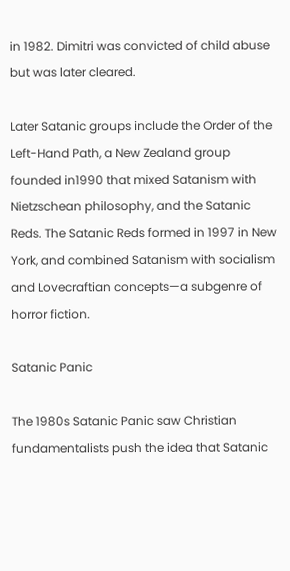in 1982. Dimitri was convicted of child abuse but was later cleared.

Later Satanic groups include the Order of the Left-Hand Path, a New Zealand group founded in1990 that mixed Satanism with Nietzschean philosophy, and the Satanic Reds. The Satanic Reds formed in 1997 in New York, and combined Satanism with socialism and Lovecraftian concepts—a subgenre of horror fiction.

Satanic Panic

The 1980s Satanic Panic saw Christian fundamentalists push the idea that Satanic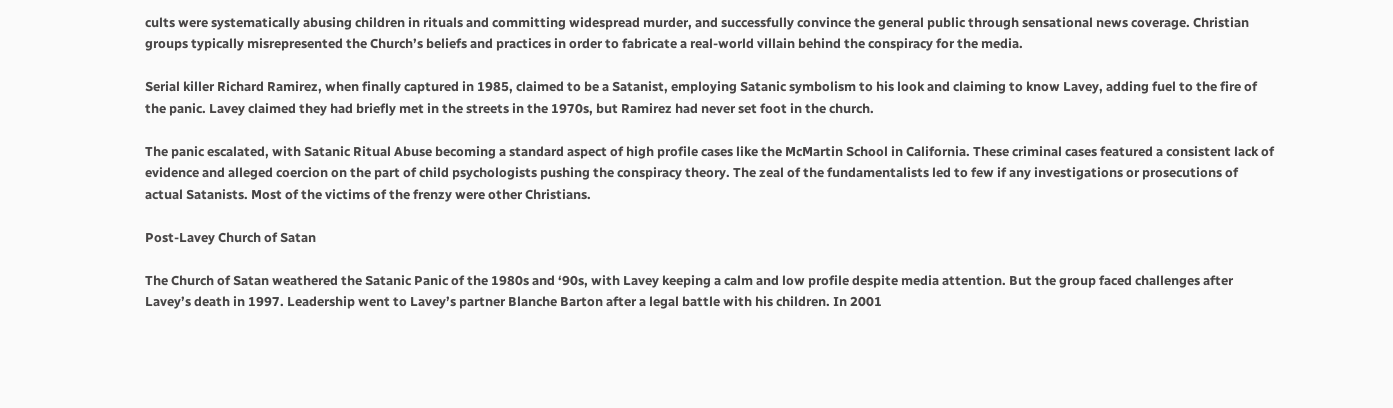cults were systematically abusing children in rituals and committing widespread murder, and successfully convince the general public through sensational news coverage. Christian groups typically misrepresented the Church’s beliefs and practices in order to fabricate a real-world villain behind the conspiracy for the media.

Serial killer Richard Ramirez, when finally captured in 1985, claimed to be a Satanist, employing Satanic symbolism to his look and claiming to know Lavey, adding fuel to the fire of the panic. Lavey claimed they had briefly met in the streets in the 1970s, but Ramirez had never set foot in the church.

The panic escalated, with Satanic Ritual Abuse becoming a standard aspect of high profile cases like the McMartin School in California. These criminal cases featured a consistent lack of evidence and alleged coercion on the part of child psychologists pushing the conspiracy theory. The zeal of the fundamentalists led to few if any investigations or prosecutions of actual Satanists. Most of the victims of the frenzy were other Christians.

Post-Lavey Church of Satan

The Church of Satan weathered the Satanic Panic of the 1980s and ‘90s, with Lavey keeping a calm and low profile despite media attention. But the group faced challenges after Lavey’s death in 1997. Leadership went to Lavey’s partner Blanche Barton after a legal battle with his children. In 2001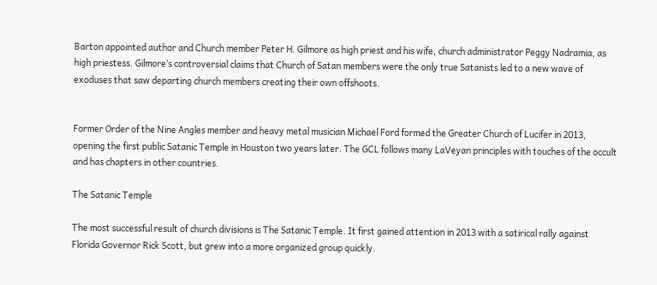Barton appointed author and Church member Peter H. Gilmore as high priest and his wife, church administrator Peggy Nadramia, as high priestess. Gilmore’s controversial claims that Church of Satan members were the only true Satanists led to a new wave of exoduses that saw departing church members creating their own offshoots.


Former Order of the Nine Angles member and heavy metal musician Michael Ford formed the Greater Church of Lucifer in 2013, opening the first public Satanic Temple in Houston two years later. The GCL follows many LaVeyan principles with touches of the occult and has chapters in other countries.

The Satanic Temple

The most successful result of church divisions is The Satanic Temple. It first gained attention in 2013 with a satirical rally against Florida Governor Rick Scott, but grew into a more organized group quickly.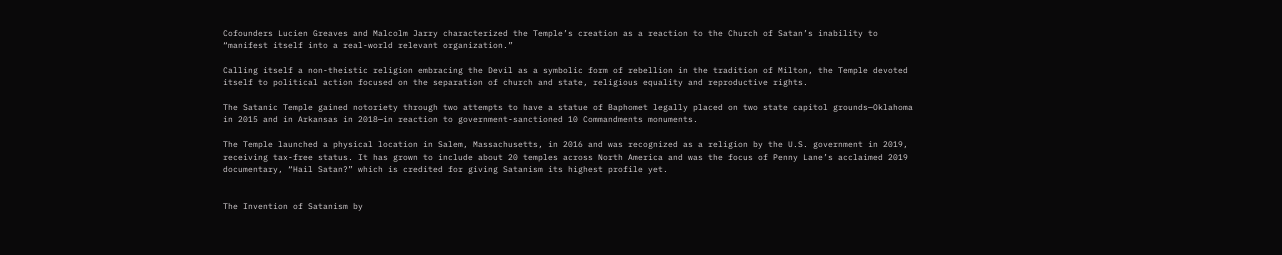Cofounders Lucien Greaves and Malcolm Jarry characterized the Temple’s creation as a reaction to the Church of Satan’s inability to “manifest itself into a real-world relevant organization.”

Calling itself a non-theistic religion embracing the Devil as a symbolic form of rebellion in the tradition of Milton, the Temple devoted itself to political action focused on the separation of church and state, religious equality and reproductive rights.

The Satanic Temple gained notoriety through two attempts to have a statue of Baphomet legally placed on two state capitol grounds—Oklahoma in 2015 and in Arkansas in 2018—in reaction to government-sanctioned 10 Commandments monuments.

The Temple launched a physical location in Salem, Massachusetts, in 2016 and was recognized as a religion by the U.S. government in 2019, receiving tax-free status. It has grown to include about 20 temples across North America and was the focus of Penny Lane’s acclaimed 2019 documentary, “Hail Satan?” which is credited for giving Satanism its highest profile yet.


The Invention of Satanism by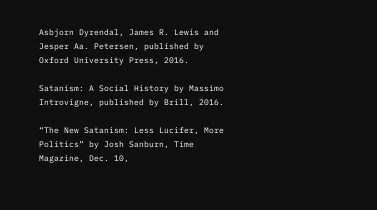Asbjorn Dyrendal, James R. Lewis and Jesper Aa. Petersen, published by Oxford University Press, 2016.

Satanism: A Social History by Massimo Introvigne, published by Brill, 2016.

“The New Satanism: Less Lucifer, More Politics” by Josh Sanburn, Time Magazine, Dec. 10,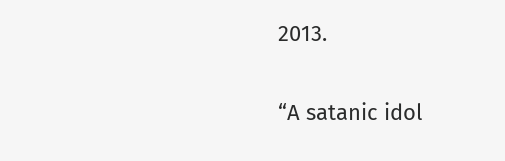2013.

“A satanic idol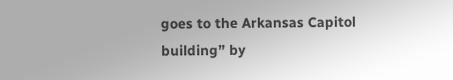goes to the Arkansas Capitol building” by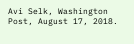Avi Selk, Washington Post, August 17, 2018.